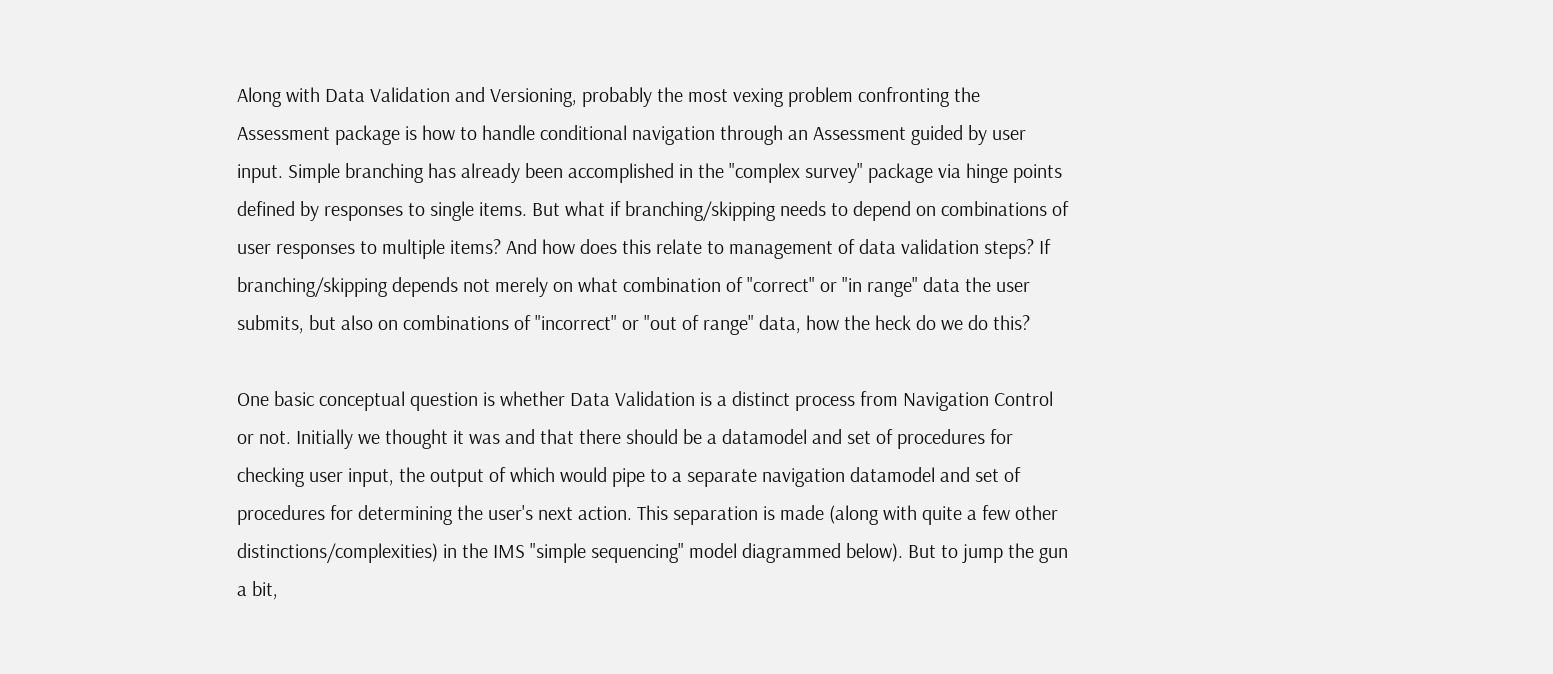Along with Data Validation and Versioning, probably the most vexing problem confronting the Assessment package is how to handle conditional navigation through an Assessment guided by user input. Simple branching has already been accomplished in the "complex survey" package via hinge points defined by responses to single items. But what if branching/skipping needs to depend on combinations of user responses to multiple items? And how does this relate to management of data validation steps? If branching/skipping depends not merely on what combination of "correct" or "in range" data the user submits, but also on combinations of "incorrect" or "out of range" data, how the heck do we do this?

One basic conceptual question is whether Data Validation is a distinct process from Navigation Control or not. Initially we thought it was and that there should be a datamodel and set of procedures for checking user input, the output of which would pipe to a separate navigation datamodel and set of procedures for determining the user's next action. This separation is made (along with quite a few other distinctions/complexities) in the IMS "simple sequencing" model diagrammed below). But to jump the gun a bit,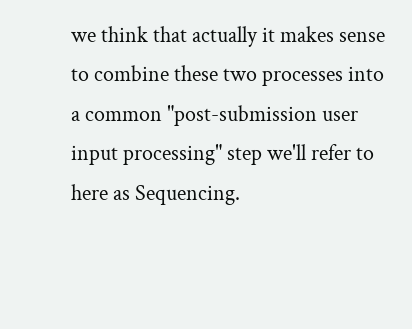we think that actually it makes sense to combine these two processes into a common "post-submission user input processing" step we'll refer to here as Sequencing.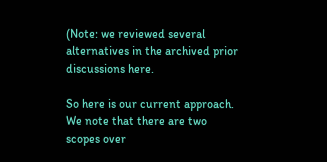(Note: we reviewed several alternatives in the archived prior discussions here.

So here is our current approach. We note that there are two scopes over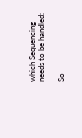which Sequencing needs to be handled:

So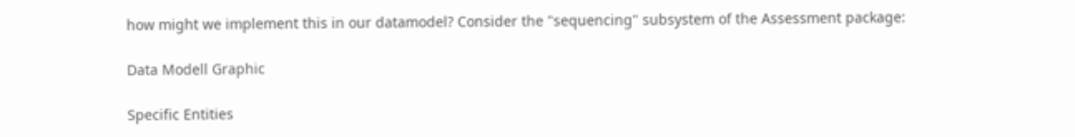how might we implement this in our datamodel? Consider the "sequencing" subsystem of the Assessment package:

Data Modell Graphic

Specific Entities